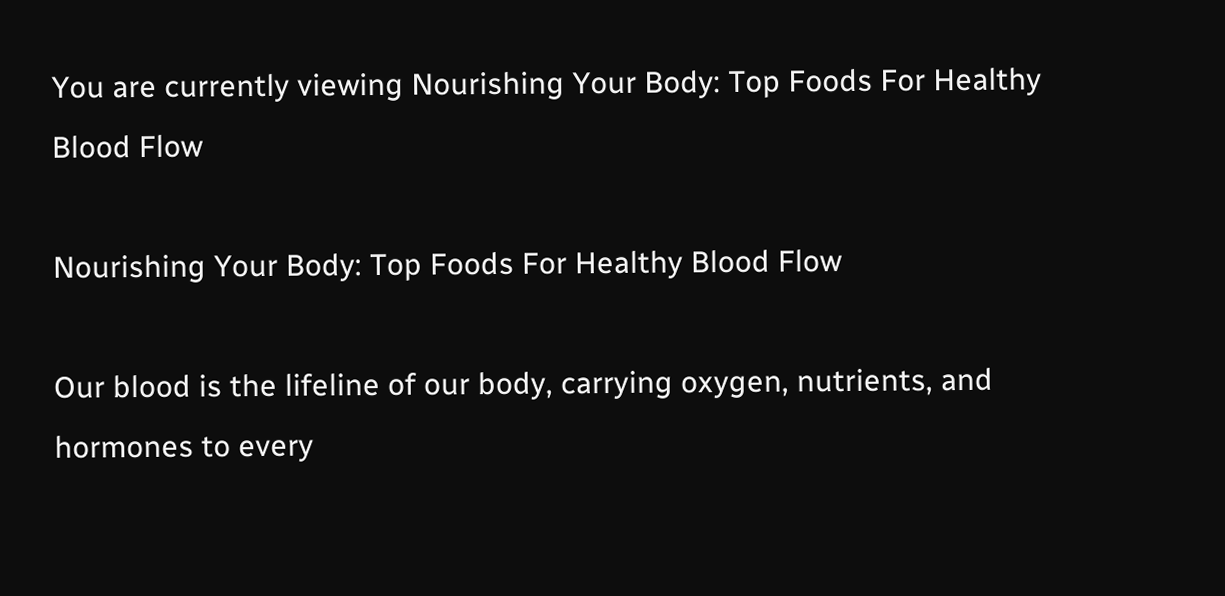You are currently viewing Nourishing Your Body: Top Foods For Healthy Blood Flow

Nourishing Your Body: Top Foods For Healthy Blood Flow

Our blood is the lifeline of our body, carrying oxygen, nutrients, and hormones to every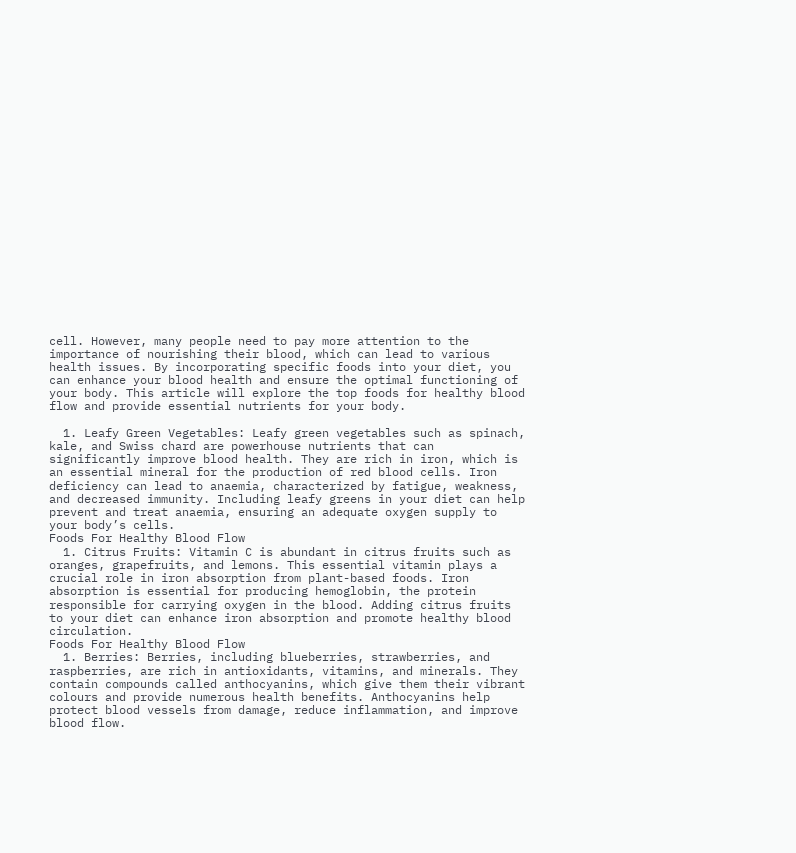cell. However, many people need to pay more attention to the importance of nourishing their blood, which can lead to various health issues. By incorporating specific foods into your diet, you can enhance your blood health and ensure the optimal functioning of your body. This article will explore the top foods for healthy blood flow and provide essential nutrients for your body.

  1. Leafy Green Vegetables: Leafy green vegetables such as spinach, kale, and Swiss chard are powerhouse nutrients that can significantly improve blood health. They are rich in iron, which is an essential mineral for the production of red blood cells. Iron deficiency can lead to anaemia, characterized by fatigue, weakness, and decreased immunity. Including leafy greens in your diet can help prevent and treat anaemia, ensuring an adequate oxygen supply to your body’s cells.
Foods For Healthy Blood Flow
  1. Citrus Fruits: Vitamin C is abundant in citrus fruits such as oranges, grapefruits, and lemons. This essential vitamin plays a crucial role in iron absorption from plant-based foods. Iron absorption is essential for producing hemoglobin, the protein responsible for carrying oxygen in the blood. Adding citrus fruits to your diet can enhance iron absorption and promote healthy blood circulation.
Foods For Healthy Blood Flow
  1. Berries: Berries, including blueberries, strawberries, and raspberries, are rich in antioxidants, vitamins, and minerals. They contain compounds called anthocyanins, which give them their vibrant colours and provide numerous health benefits. Anthocyanins help protect blood vessels from damage, reduce inflammation, and improve blood flow.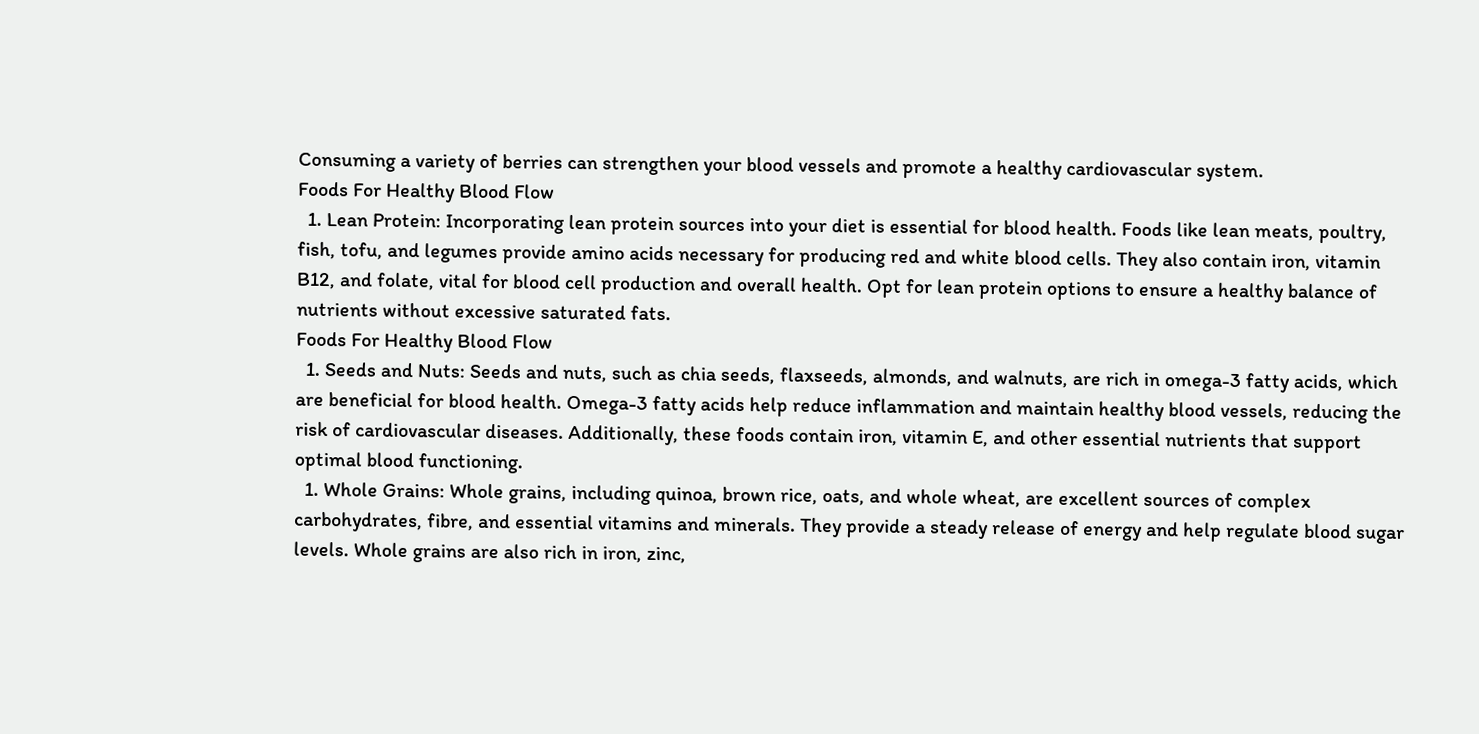Consuming a variety of berries can strengthen your blood vessels and promote a healthy cardiovascular system.
Foods For Healthy Blood Flow
  1. Lean Protein: Incorporating lean protein sources into your diet is essential for blood health. Foods like lean meats, poultry, fish, tofu, and legumes provide amino acids necessary for producing red and white blood cells. They also contain iron, vitamin B12, and folate, vital for blood cell production and overall health. Opt for lean protein options to ensure a healthy balance of nutrients without excessive saturated fats.
Foods For Healthy Blood Flow
  1. Seeds and Nuts: Seeds and nuts, such as chia seeds, flaxseeds, almonds, and walnuts, are rich in omega-3 fatty acids, which are beneficial for blood health. Omega-3 fatty acids help reduce inflammation and maintain healthy blood vessels, reducing the risk of cardiovascular diseases. Additionally, these foods contain iron, vitamin E, and other essential nutrients that support optimal blood functioning.
  1. Whole Grains: Whole grains, including quinoa, brown rice, oats, and whole wheat, are excellent sources of complex carbohydrates, fibre, and essential vitamins and minerals. They provide a steady release of energy and help regulate blood sugar levels. Whole grains are also rich in iron, zinc,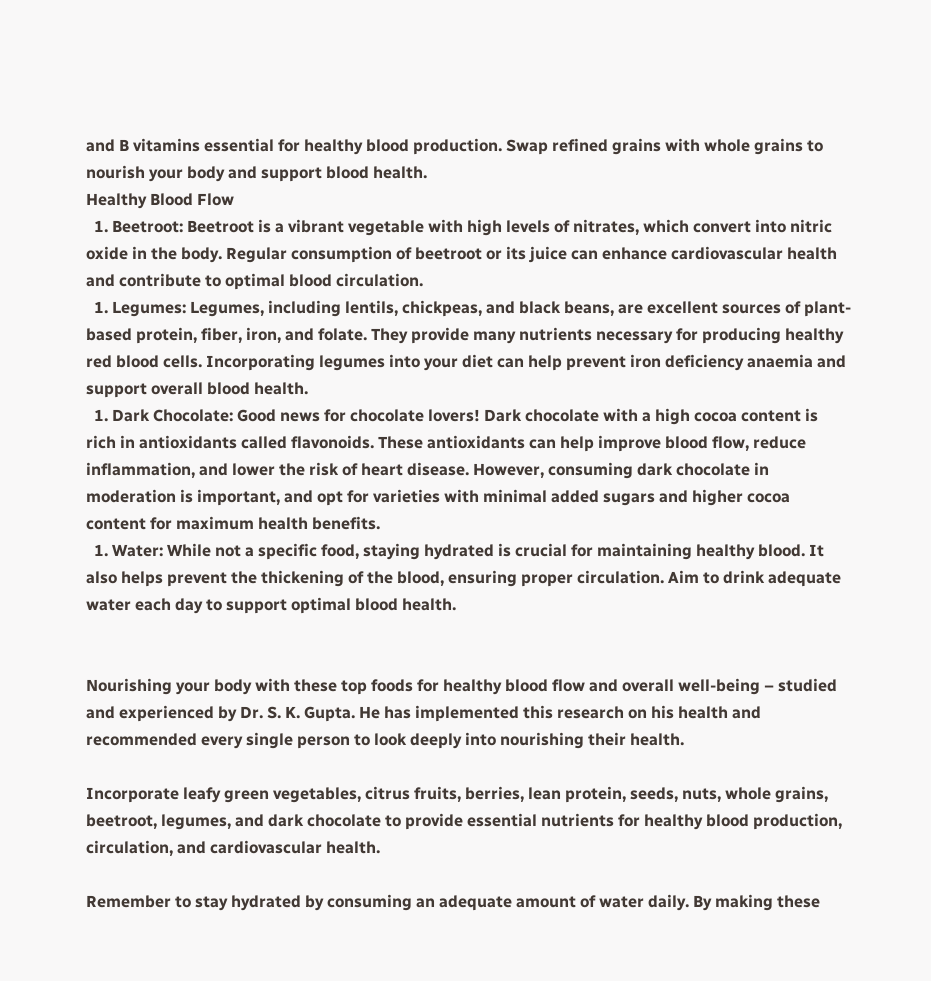and B vitamins essential for healthy blood production. Swap refined grains with whole grains to nourish your body and support blood health.
Healthy Blood Flow
  1. Beetroot: Beetroot is a vibrant vegetable with high levels of nitrates, which convert into nitric oxide in the body. Regular consumption of beetroot or its juice can enhance cardiovascular health and contribute to optimal blood circulation.
  1. Legumes: Legumes, including lentils, chickpeas, and black beans, are excellent sources of plant-based protein, fiber, iron, and folate. They provide many nutrients necessary for producing healthy red blood cells. Incorporating legumes into your diet can help prevent iron deficiency anaemia and support overall blood health.
  1. Dark Chocolate: Good news for chocolate lovers! Dark chocolate with a high cocoa content is rich in antioxidants called flavonoids. These antioxidants can help improve blood flow, reduce inflammation, and lower the risk of heart disease. However, consuming dark chocolate in moderation is important, and opt for varieties with minimal added sugars and higher cocoa content for maximum health benefits.
  1. Water: While not a specific food, staying hydrated is crucial for maintaining healthy blood. It also helps prevent the thickening of the blood, ensuring proper circulation. Aim to drink adequate water each day to support optimal blood health.


Nourishing your body with these top foods for healthy blood flow and overall well-being – studied and experienced by Dr. S. K. Gupta. He has implemented this research on his health and recommended every single person to look deeply into nourishing their health.

Incorporate leafy green vegetables, citrus fruits, berries, lean protein, seeds, nuts, whole grains, beetroot, legumes, and dark chocolate to provide essential nutrients for healthy blood production, circulation, and cardiovascular health.

Remember to stay hydrated by consuming an adequate amount of water daily. By making these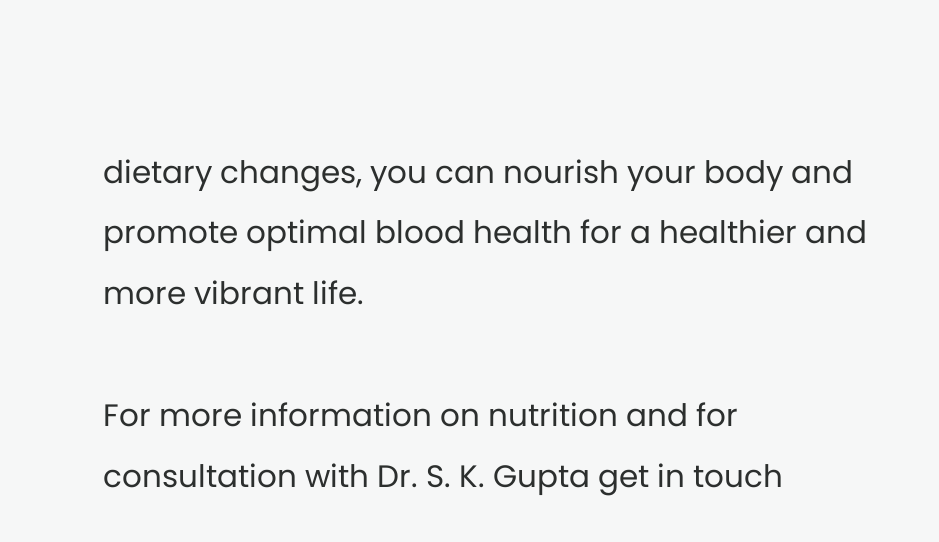dietary changes, you can nourish your body and promote optimal blood health for a healthier and more vibrant life.

For more information on nutrition and for consultation with Dr. S. K. Gupta get in touch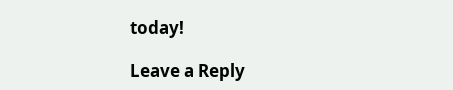today!

Leave a Reply